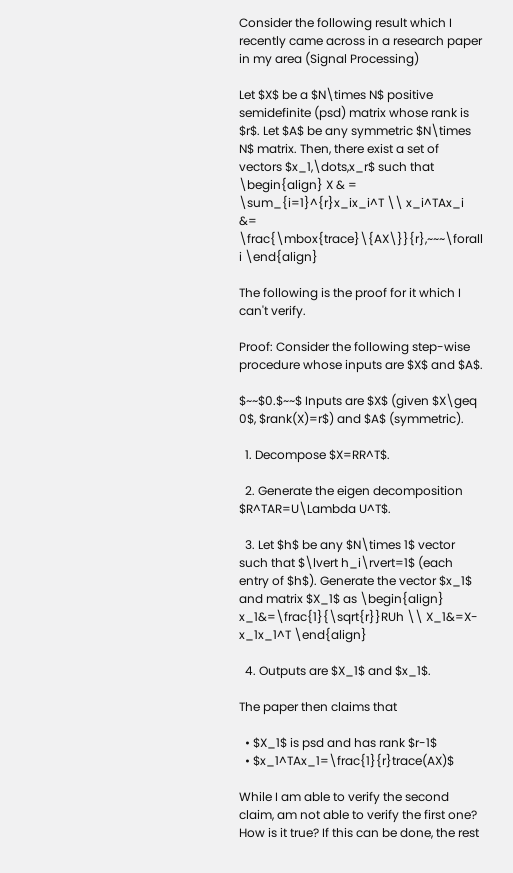Consider the following result which I recently came across in a research paper in my area (Signal Processing)

Let $X$ be a $N\times N$ positive semidefinite (psd) matrix whose rank is $r$. Let $A$ be any symmetric $N\times N$ matrix. Then, there exist a set of vectors $x_1,\dots,x_r$ such that \begin{align} X & = \sum_{i=1}^{r}x_ix_i^T \\ x_i^TAx_i &= \frac{\mbox{trace}\{AX\}}{r},~~~\forall i \end{align}

The following is the proof for it which I can't verify.

Proof: Consider the following step-wise procedure whose inputs are $X$ and $A$.

$~~$0.$~~$ Inputs are $X$ (given $X\geq 0$, $rank(X)=r$) and $A$ (symmetric).

  1. Decompose $X=RR^T$.

  2. Generate the eigen decomposition $R^TAR=U\Lambda U^T$.

  3. Let $h$ be any $N\times 1$ vector such that $\lvert h_i\rvert=1$ (each entry of $h$). Generate the vector $x_1$ and matrix $X_1$ as \begin{align} x_1&=\frac{1}{\sqrt{r}}RUh \\ X_1&=X-x_1x_1^T \end{align}

  4. Outputs are $X_1$ and $x_1$.

The paper then claims that

  • $X_1$ is psd and has rank $r-1$
  • $x_1^TAx_1=\frac{1}{r}trace(AX)$

While I am able to verify the second claim, am not able to verify the first one? How is it true? If this can be done, the rest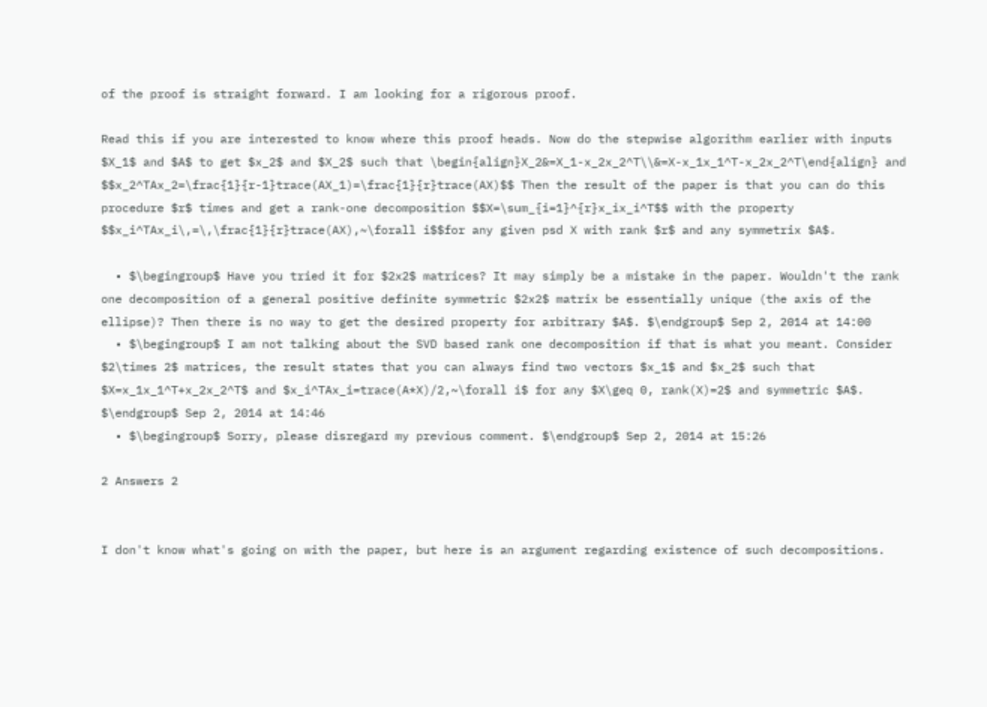of the proof is straight forward. I am looking for a rigorous proof.

Read this if you are interested to know where this proof heads. Now do the stepwise algorithm earlier with inputs $X_1$ and $A$ to get $x_2$ and $X_2$ such that \begin{align}X_2&=X_1-x_2x_2^T\\&=X-x_1x_1^T-x_2x_2^T\end{align} and $$x_2^TAx_2=\frac{1}{r-1}trace(AX_1)=\frac{1}{r}trace(AX)$$ Then the result of the paper is that you can do this procedure $r$ times and get a rank-one decomposition $$X=\sum_{i=1}^{r}x_ix_i^T$$ with the property $$x_i^TAx_i\,=\,\frac{1}{r}trace(AX),~\forall i$$for any given psd X with rank $r$ and any symmetrix $A$.

  • $\begingroup$ Have you tried it for $2x2$ matrices? It may simply be a mistake in the paper. Wouldn't the rank one decomposition of a general positive definite symmetric $2x2$ matrix be essentially unique (the axis of the ellipse)? Then there is no way to get the desired property for arbitrary $A$. $\endgroup$ Sep 2, 2014 at 14:00
  • $\begingroup$ I am not talking about the SVD based rank one decomposition if that is what you meant. Consider $2\times 2$ matrices, the result states that you can always find two vectors $x_1$ and $x_2$ such that $X=x_1x_1^T+x_2x_2^T$ and $x_i^TAx_i=trace(A*X)/2,~\forall i$ for any $X\geq 0, rank(X)=2$ and symmetric $A$. $\endgroup$ Sep 2, 2014 at 14:46
  • $\begingroup$ Sorry, please disregard my previous comment. $\endgroup$ Sep 2, 2014 at 15:26

2 Answers 2


I don't know what's going on with the paper, but here is an argument regarding existence of such decompositions.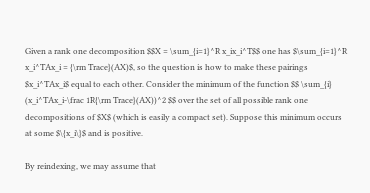Given a rank one decomposition $$X = \sum_{i=1}^R x_ix_i^T$$ one has $\sum_{i=1}^R x_i^TAx_i = {\rm Trace}(AX)$, so the question is how to make these pairings $x_i^TAx_i$ equal to each other. Consider the minimum of the function $$ \sum_{i} (x_i^TAx_i-\frac 1R{\rm Trace}(AX))^2 $$ over the set of all possible rank one decompositions of $X$ (which is easily a compact set). Suppose this minimum occurs at some $\{x_i\}$ and is positive.

By reindexing, we may assume that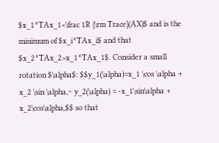$x_1^TAx_1<\frac 1R {\rm Trace}(AX)$ and is the minimum of $x_i^TAx_i$ and that $x_2^TAx_2>x_1^TAx_1$. Consider a small rotation $\alpha$: $$y_1(\alpha)=x_1 \cos \alpha + x_2 \sin \alpha,~ y_2(\alpha) = -x_1\sin\alpha + x_2\cos\alpha,$$ so that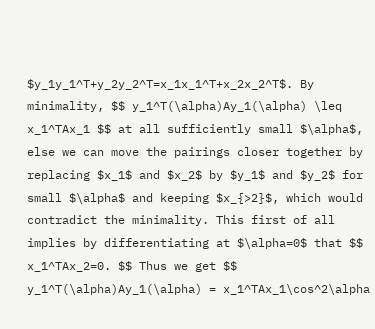$y_1y_1^T+y_2y_2^T=x_1x_1^T+x_2x_2^T$. By minimality, $$ y_1^T(\alpha)Ay_1(\alpha) \leq x_1^TAx_1 $$ at all sufficiently small $\alpha$, else we can move the pairings closer together by replacing $x_1$ and $x_2$ by $y_1$ and $y_2$ for small $\alpha$ and keeping $x_{>2}$, which would contradict the minimality. This first of all implies by differentiating at $\alpha=0$ that $$ x_1^TAx_2=0. $$ Thus we get $$ y_1^T(\alpha)Ay_1(\alpha) = x_1^TAx_1\cos^2\alpha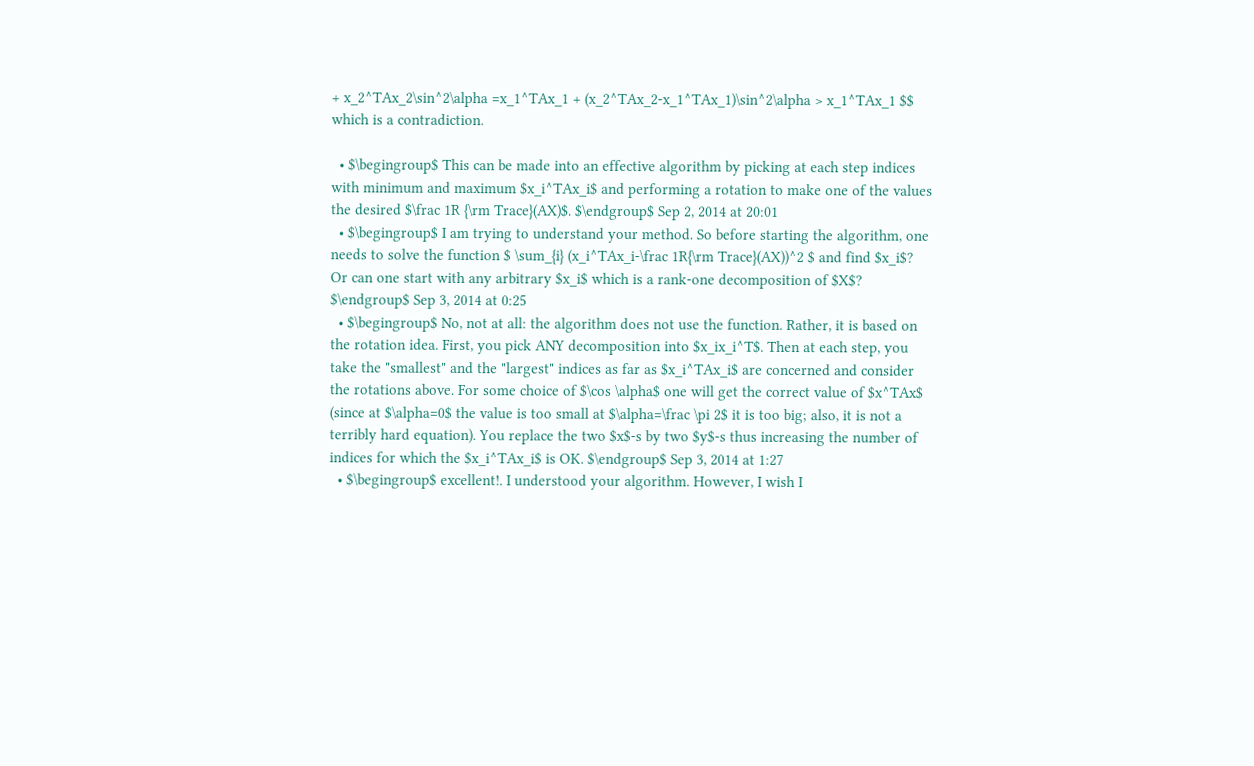+ x_2^TAx_2\sin^2\alpha =x_1^TAx_1 + (x_2^TAx_2-x_1^TAx_1)\sin^2\alpha > x_1^TAx_1 $$ which is a contradiction.

  • $\begingroup$ This can be made into an effective algorithm by picking at each step indices with minimum and maximum $x_i^TAx_i$ and performing a rotation to make one of the values the desired $\frac 1R {\rm Trace}(AX)$. $\endgroup$ Sep 2, 2014 at 20:01
  • $\begingroup$ I am trying to understand your method. So before starting the algorithm, one needs to solve the function $ \sum_{i} (x_i^TAx_i-\frac 1R{\rm Trace}(AX))^2 $ and find $x_i$? Or can one start with any arbitrary $x_i$ which is a rank-one decomposition of $X$? $\endgroup$ Sep 3, 2014 at 0:25
  • $\begingroup$ No, not at all: the algorithm does not use the function. Rather, it is based on the rotation idea. First, you pick ANY decomposition into $x_ix_i^T$. Then at each step, you take the "smallest" and the "largest" indices as far as $x_i^TAx_i$ are concerned and consider the rotations above. For some choice of $\cos \alpha$ one will get the correct value of $x^TAx$ (since at $\alpha=0$ the value is too small at $\alpha=\frac \pi 2$ it is too big; also, it is not a terribly hard equation). You replace the two $x$-s by two $y$-s thus increasing the number of indices for which the $x_i^TAx_i$ is OK. $\endgroup$ Sep 3, 2014 at 1:27
  • $\begingroup$ excellent!. I understood your algorithm. However, I wish I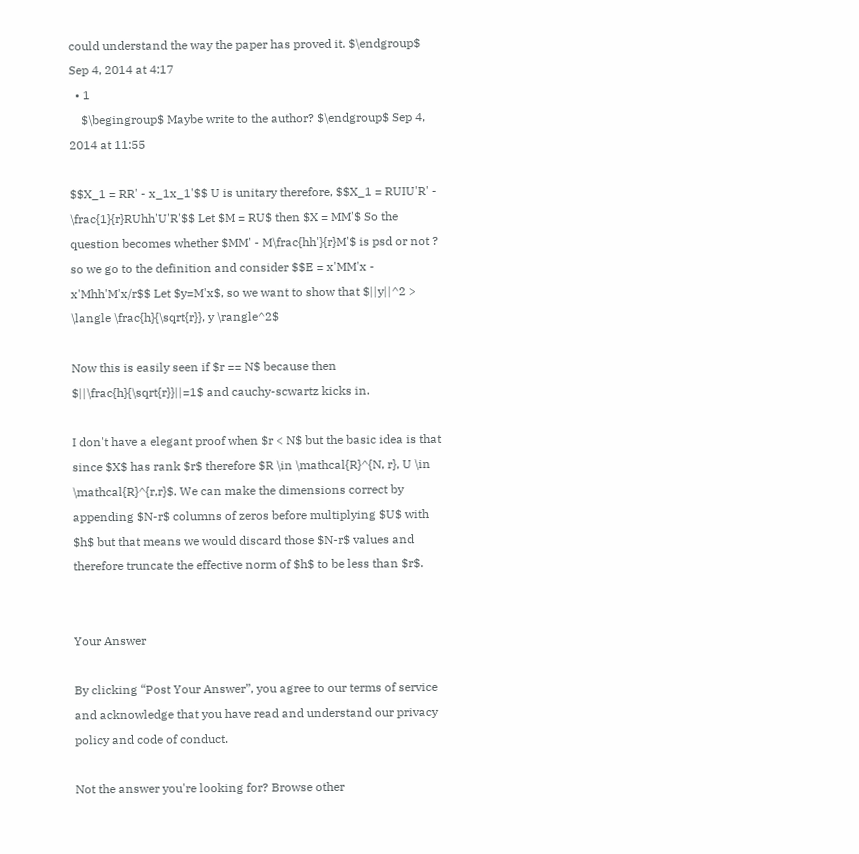could understand the way the paper has proved it. $\endgroup$ Sep 4, 2014 at 4:17
  • 1
    $\begingroup$ Maybe write to the author? $\endgroup$ Sep 4, 2014 at 11:55

$$X_1 = RR' - x_1x_1'$$ U is unitary therefore, $$X_1 = RUIU'R' - \frac{1}{r}RUhh'U'R'$$ Let $M = RU$ then $X = MM'$ So the question becomes whether $MM' - M\frac{hh'}{r}M'$ is psd or not ? so we go to the definition and consider $$E = x'MM'x - x'Mhh'M'x/r$$ Let $y=M'x$, so we want to show that $||y||^2 > \langle \frac{h}{\sqrt{r}}, y \rangle^2$

Now this is easily seen if $r == N$ because then $||\frac{h}{\sqrt{r}}||=1$ and cauchy-scwartz kicks in.

I don't have a elegant proof when $r < N$ but the basic idea is that since $X$ has rank $r$ therefore $R \in \mathcal{R}^{N, r}, U \in \mathcal{R}^{r,r}$. We can make the dimensions correct by appending $N-r$ columns of zeros before multiplying $U$ with $h$ but that means we would discard those $N-r$ values and therefore truncate the effective norm of $h$ to be less than $r$.


Your Answer

By clicking “Post Your Answer”, you agree to our terms of service and acknowledge that you have read and understand our privacy policy and code of conduct.

Not the answer you're looking for? Browse other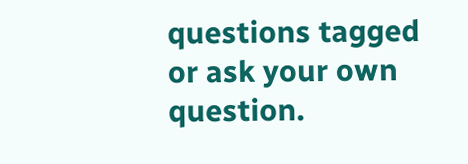questions tagged or ask your own question.